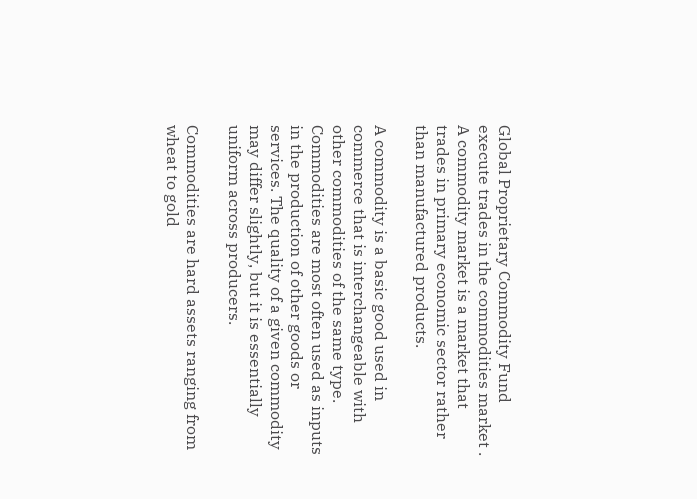Global Proprietary Commodity Fund execute trades in the commodities market . A commodity market is a market that trades in primary economic sector rather than manufactured products.

A commodity is a basic good used in commerce that is interchangeable with other commodities of the same type. Commodities are most often used as inputs in the production of other goods or services. The quality of a given commodity may differ slightly, but it is essentially uniform across producers.

Commodities are hard assets ranging from wheat to gold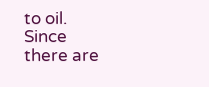to oil. Since there are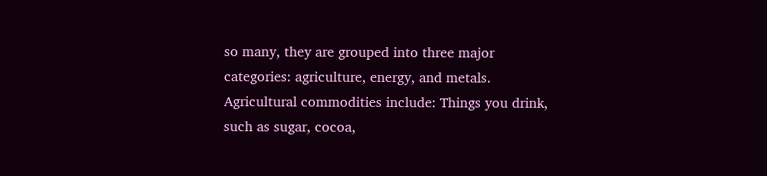so many, they are grouped into three major categories: agriculture, energy, and metals. Agricultural commodities include: Things you drink, such as sugar, cocoa,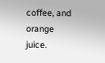coffee, and orange juice.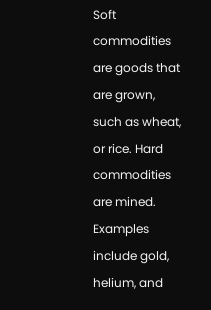Soft commodities are goods that are grown, such as wheat, or rice. Hard commodities are mined. Examples include gold, helium, and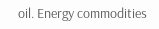oil. Energy commodities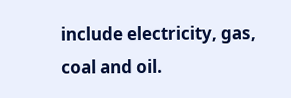include electricity, gas, coal and oil.